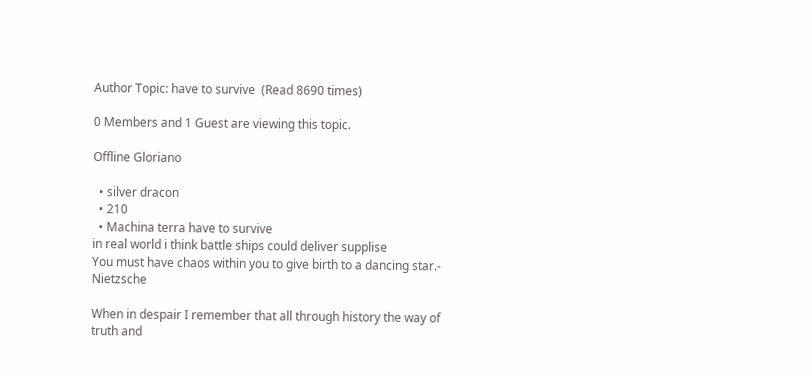Author Topic: have to survive  (Read 8690 times)

0 Members and 1 Guest are viewing this topic.

Offline Gloriano

  • silver dracon
  • 210
  • Machina terra have to survive
in real world i think battle ships could deliver supplise
You must have chaos within you to give birth to a dancing star.- Nietzsche

When in despair I remember that all through history the way of truth and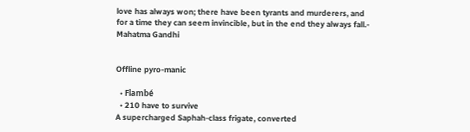love has always won; there have been tyrants and murderers, and for a time they can seem invincible, but in the end they always fall.- Mahatma Gandhi


Offline pyro-manic

  • Flambé
  • 210 have to survive
A supercharged Saphah-class frigate, converted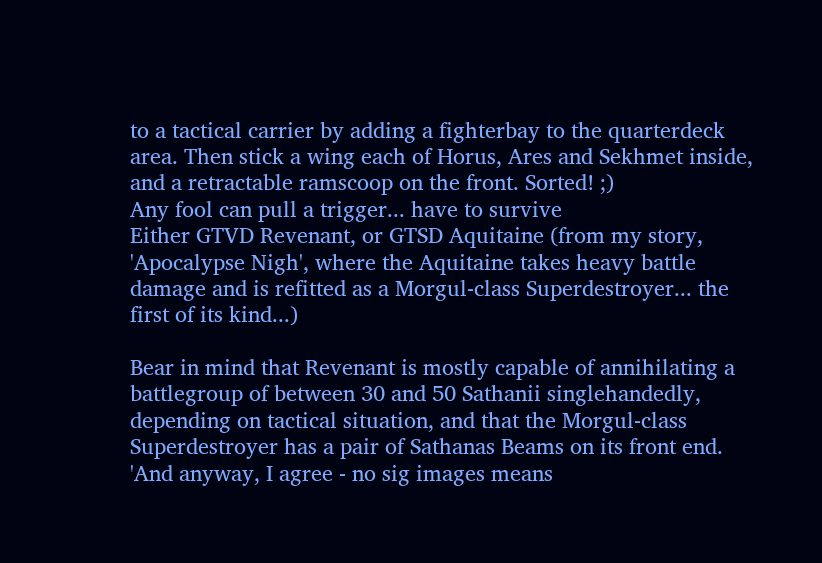to a tactical carrier by adding a fighterbay to the quarterdeck area. Then stick a wing each of Horus, Ares and Sekhmet inside, and a retractable ramscoop on the front. Sorted! ;)
Any fool can pull a trigger... have to survive
Either GTVD Revenant, or GTSD Aquitaine (from my story, 'Apocalypse Nigh', where the Aquitaine takes heavy battle damage and is refitted as a Morgul-class Superdestroyer... the first of its kind...)

Bear in mind that Revenant is mostly capable of annihilating a battlegroup of between 30 and 50 Sathanii singlehandedly, depending on tactical situation, and that the Morgul-class Superdestroyer has a pair of Sathanas Beams on its front end.
'And anyway, I agree - no sig images means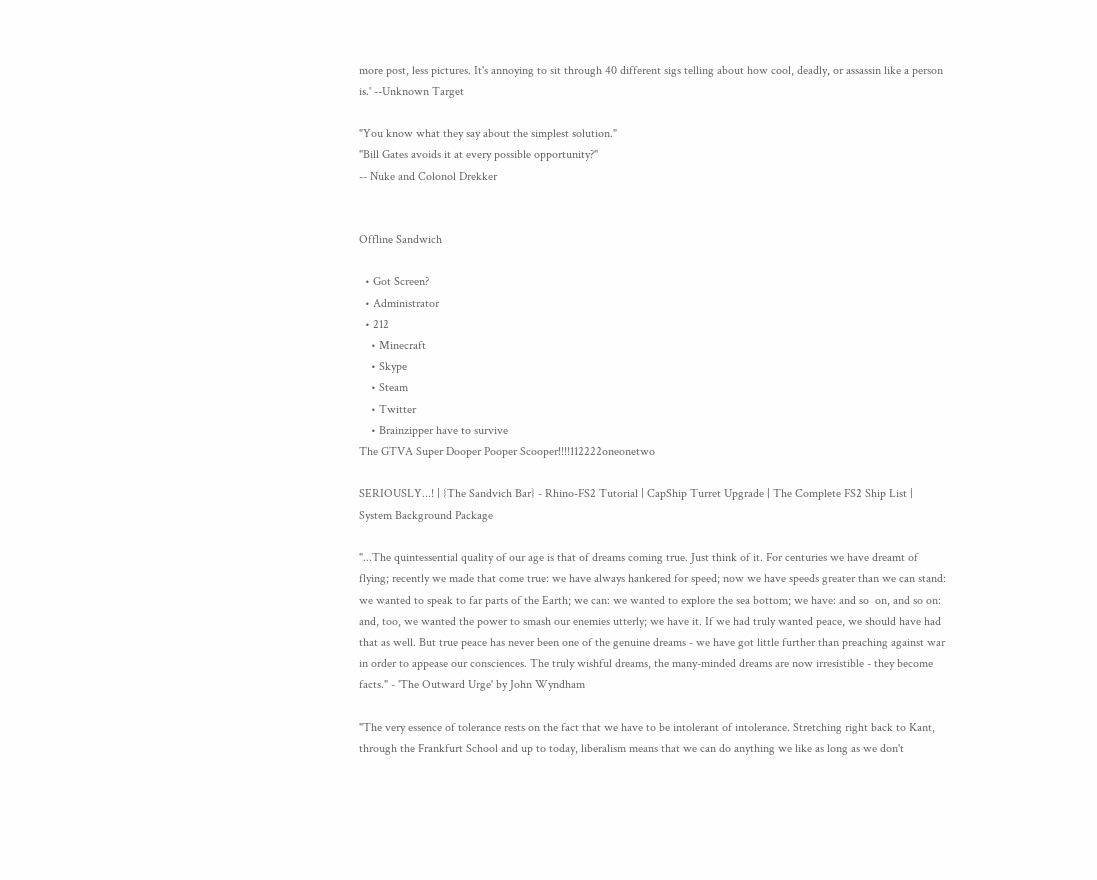more post, less pictures. It's annoying to sit through 40 different sigs telling about how cool, deadly, or assassin like a person is.' --Unknown Target

"You know what they say about the simplest solution."
"Bill Gates avoids it at every possible opportunity?"
-- Nuke and Colonol Drekker


Offline Sandwich

  • Got Screen?
  • Administrator
  • 212
    • Minecraft
    • Skype
    • Steam
    • Twitter
    • Brainzipper have to survive
The GTVA Super Dooper Pooper Scooper!!!!112222oneonetwo

SERIOUSLY...! | {The Sandvich Bar} - Rhino-FS2 Tutorial | CapShip Turret Upgrade | The Complete FS2 Ship List | System Background Package

"...The quintessential quality of our age is that of dreams coming true. Just think of it. For centuries we have dreamt of flying; recently we made that come true: we have always hankered for speed; now we have speeds greater than we can stand: we wanted to speak to far parts of the Earth; we can: we wanted to explore the sea bottom; we have: and so  on, and so on: and, too, we wanted the power to smash our enemies utterly; we have it. If we had truly wanted peace, we should have had that as well. But true peace has never been one of the genuine dreams - we have got little further than preaching against war in order to appease our consciences. The truly wishful dreams, the many-minded dreams are now irresistible - they become facts." - 'The Outward Urge' by John Wyndham

"The very essence of tolerance rests on the fact that we have to be intolerant of intolerance. Stretching right back to Kant, through the Frankfurt School and up to today, liberalism means that we can do anything we like as long as we don't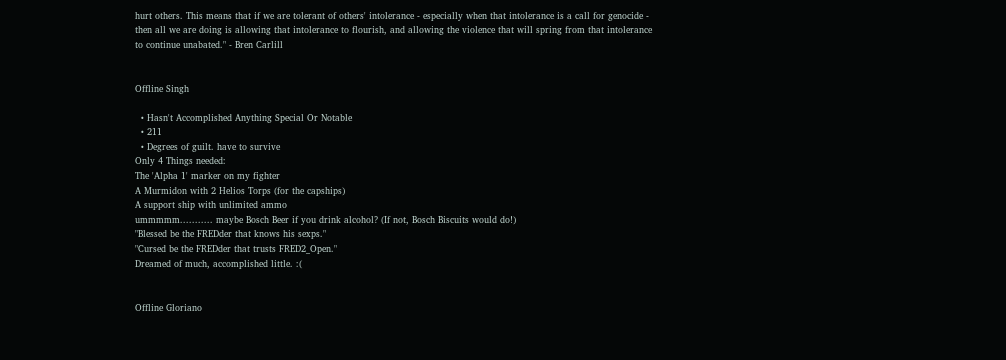hurt others. This means that if we are tolerant of others' intolerance - especially when that intolerance is a call for genocide - then all we are doing is allowing that intolerance to flourish, and allowing the violence that will spring from that intolerance to continue unabated." - Bren Carlill


Offline Singh

  • Hasn't Accomplished Anything Special Or Notable
  • 211
  • Degrees of guilt. have to survive
Only 4 Things needed:
The 'Alpha 1' marker on my fighter
A Murmidon with 2 Helios Torps (for the capships)
A support ship with unlimited ammo
ummmmm........... maybe Bosch Beer if you drink alcohol? (If not, Bosch Biscuits would do!)
"Blessed be the FREDder that knows his sexps."
"Cursed be the FREDder that trusts FRED2_Open."
Dreamed of much, accomplished little. :(


Offline Gloriano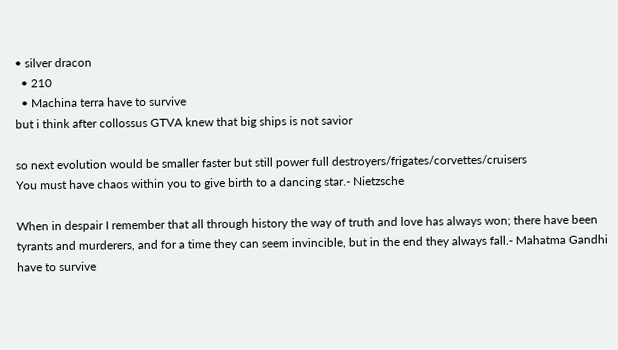• silver dracon
  • 210
  • Machina terra have to survive
but i think after collossus GTVA knew that big ships is not savior

so next evolution would be smaller faster but still power full destroyers/frigates/corvettes/cruisers
You must have chaos within you to give birth to a dancing star.- Nietzsche

When in despair I remember that all through history the way of truth and love has always won; there have been tyrants and murderers, and for a time they can seem invincible, but in the end they always fall.- Mahatma Gandhi have to survive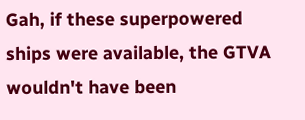Gah, if these superpowered ships were available, the GTVA wouldn't have been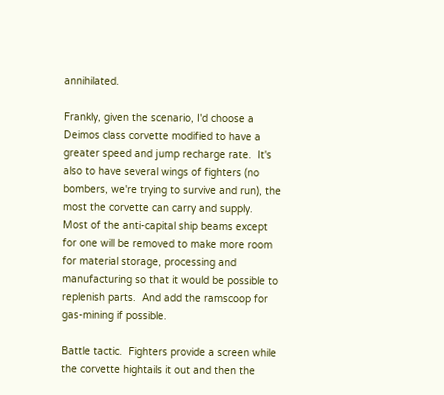annihilated.

Frankly, given the scenario, I'd choose a Deimos class corvette modified to have a greater speed and jump recharge rate.  It's also to have several wings of fighters (no bombers, we're trying to survive and run), the most the corvette can carry and supply.  Most of the anti-capital ship beams except for one will be removed to make more room for material storage, processing and manufacturing so that it would be possible to replenish parts.  And add the ramscoop for gas-mining if possible.

Battle tactic.  Fighters provide a screen while the corvette hightails it out and then the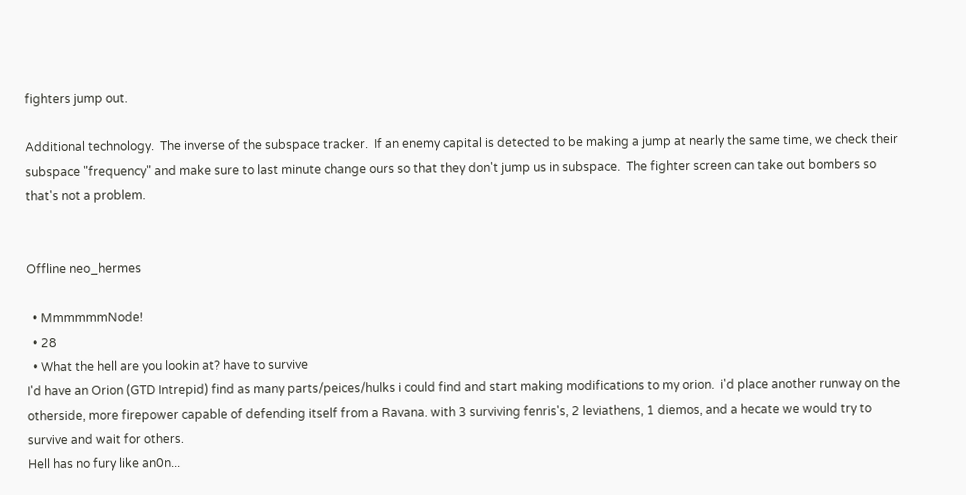fighters jump out.

Additional technology.  The inverse of the subspace tracker.  If an enemy capital is detected to be making a jump at nearly the same time, we check their subspace "frequency" and make sure to last minute change ours so that they don't jump us in subspace.  The fighter screen can take out bombers so that's not a problem.


Offline neo_hermes

  • MmmmmmNode!
  • 28
  • What the hell are you lookin at? have to survive
I'd have an Orion (GTD Intrepid) find as many parts/peices/hulks i could find and start making modifications to my orion.  i'd place another runway on the otherside, more firepower capable of defending itself from a Ravana. with 3 surviving fenris's, 2 leviathens, 1 diemos, and a hecate we would try to survive and wait for others.
Hell has no fury like an0n...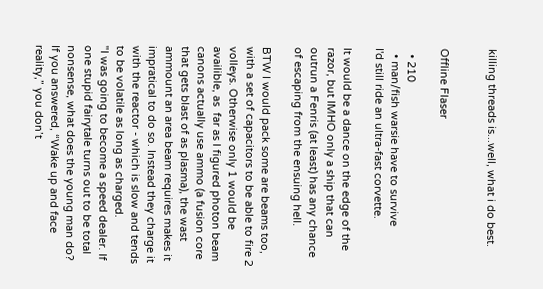killing threads is...well, what i do best.


Offline Flaser

  • 210
  • man/fish warsie have to survive
I'd still ride an ultra-fast corvette.

It would be a dance on the edge of the razor, but IMHO only a ship that can outrun a Fenris (at least) has any chance of escaping from the ensuing hell.

BTW I would pack some are beams too, with a set of capacitors to be able to fire 2 volleys. Otherwise only 1 would be availible, as  far as I figured photon beam canons actually use ammo (a fusion core that gets blast of as plasma), the wast ammount an area beam requires makes it impratical to do so. Instead they charge it with the reactor - which is slow and tends to be volatile as long as charged.
"I was going to become a speed dealer. If one stupid fairytale turns out to be total nonsense, what does the young man do? If you answered, “Wake up and face reality,” you don’t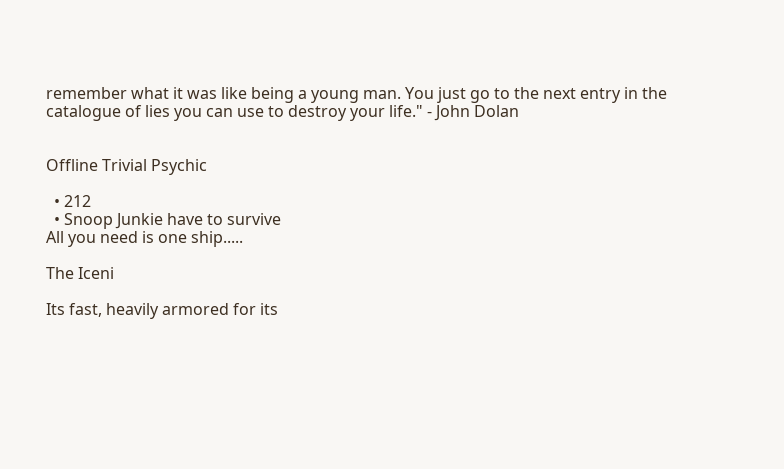remember what it was like being a young man. You just go to the next entry in the catalogue of lies you can use to destroy your life." - John Dolan


Offline Trivial Psychic

  • 212
  • Snoop Junkie have to survive
All you need is one ship.....

The Iceni

Its fast, heavily armored for its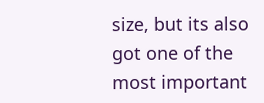size, but its also got one of the most important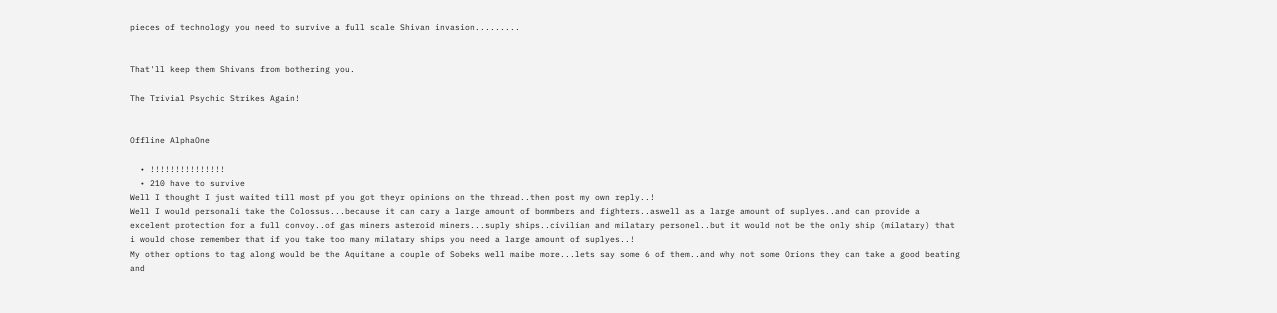pieces of technology you need to survive a full scale Shivan invasion.........


That'll keep them Shivans from bothering you.

The Trivial Psychic Strikes Again!


Offline AlphaOne

  • !!!!!!!!!!!!!!!
  • 210 have to survive
Well I thought I just waited till most pf you got theyr opinions on the thread..then post my own reply..!
Well I would personali take the Colossus...because it can cary a large amount of bommbers and fighters..aswell as a large amount of suplyes..and can provide a excelent protection for a full convoy..of gas miners asteroid miners...suply ships..civilian and milatary personel..but it would not be the only ship (milatary) that i would chose remember that if you take too many milatary ships you need a large amount of suplyes..!
My other options to tag along would be the Aquitane a couple of Sobeks well maibe more...lets say some 6 of them..and why not some Orions they can take a good beating and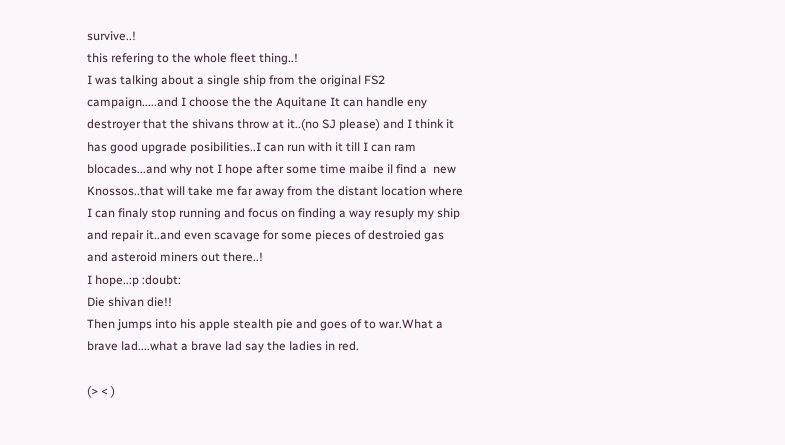survive..!
this refering to the whole fleet thing..!
I was talking about a single ship from the original FS2 campaign.....and I choose the the Aquitane It can handle eny destroyer that the shivans throw at it..(no SJ please) and I think it has good upgrade posibilities..I can run with it till I can ram blocades...and why not I hope after some time maibe il find a  new Knossos..that will take me far away from the distant location where I can finaly stop running and focus on finding a way resuply my ship and repair it..and even scavage for some pieces of destroied gas and asteroid miners out there..!
I hope..:p :doubt:
Die shivan die!!
Then jumps into his apple stealth pie and goes of to war.What a brave lad....what a brave lad say the ladies in red.

(> < )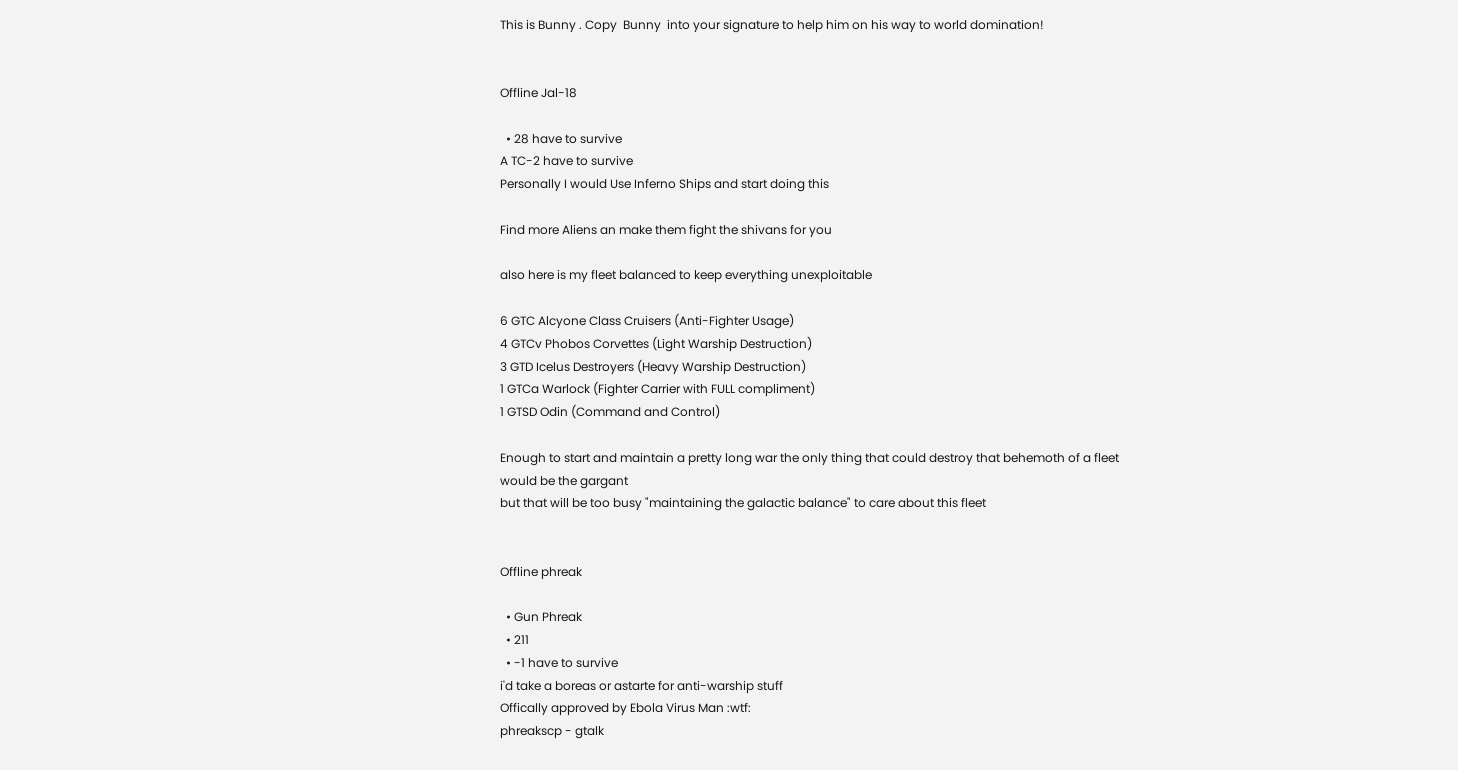This is Bunny . Copy  Bunny  into your signature to help him on his way to world domination!


Offline Jal-18

  • 28 have to survive
A TC-2 have to survive
Personally I would Use Inferno Ships and start doing this

Find more Aliens an make them fight the shivans for you

also here is my fleet balanced to keep everything unexploitable

6 GTC Alcyone Class Cruisers (Anti-Fighter Usage)
4 GTCv Phobos Corvettes (Light Warship Destruction)
3 GTD Icelus Destroyers (Heavy Warship Destruction)
1 GTCa Warlock (Fighter Carrier with FULL compliment)
1 GTSD Odin (Command and Control)

Enough to start and maintain a pretty long war the only thing that could destroy that behemoth of a fleet would be the gargant
but that will be too busy "maintaining the galactic balance" to care about this fleet


Offline phreak

  • Gun Phreak
  • 211
  • -1 have to survive
i'd take a boreas or astarte for anti-warship stuff
Offically approved by Ebola Virus Man :wtf:
phreakscp - gtalk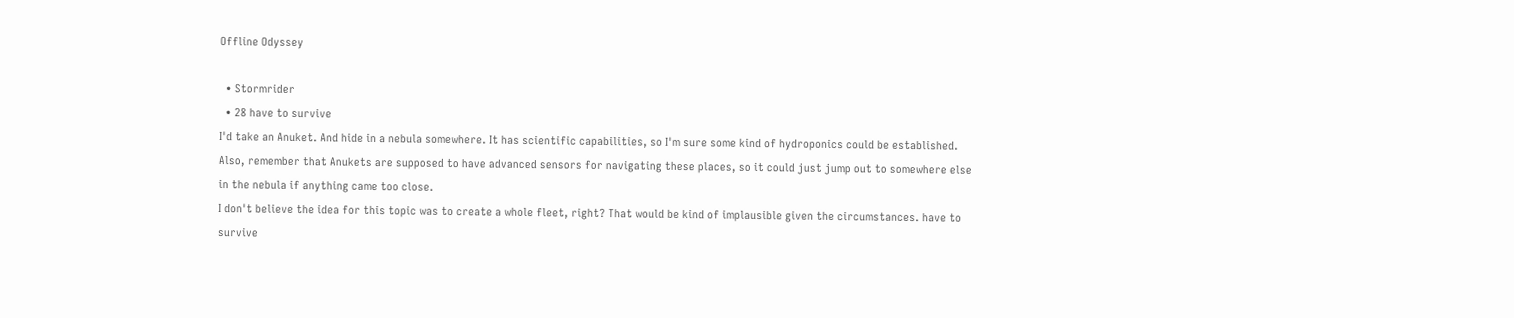Offline Odyssey

  • Stormrider
  • 28 have to survive
I'd take an Anuket. And hide in a nebula somewhere. It has scientific capabilities, so I'm sure some kind of hydroponics could be established. Also, remember that Anukets are supposed to have advanced sensors for navigating these places, so it could just jump out to somewhere else in the nebula if anything came too close.
I don't believe the idea for this topic was to create a whole fleet, right? That would be kind of implausible given the circumstances. have to survive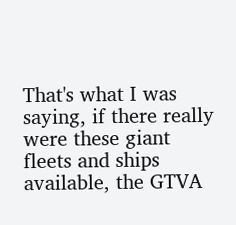That's what I was saying, if there really were these giant fleets and ships available, the GTVA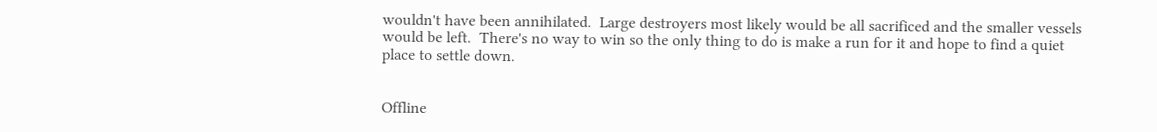wouldn't have been annihilated.  Large destroyers most likely would be all sacrificed and the smaller vessels would be left.  There's no way to win so the only thing to do is make a run for it and hope to find a quiet place to settle down.


Offline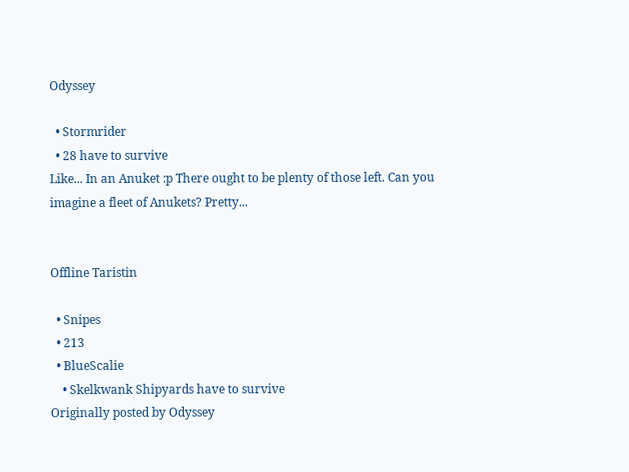Odyssey

  • Stormrider
  • 28 have to survive
Like... In an Anuket :p There ought to be plenty of those left. Can you imagine a fleet of Anukets? Pretty...


Offline Taristin

  • Snipes
  • 213
  • BlueScalie
    • Skelkwank Shipyards have to survive
Originally posted by Odyssey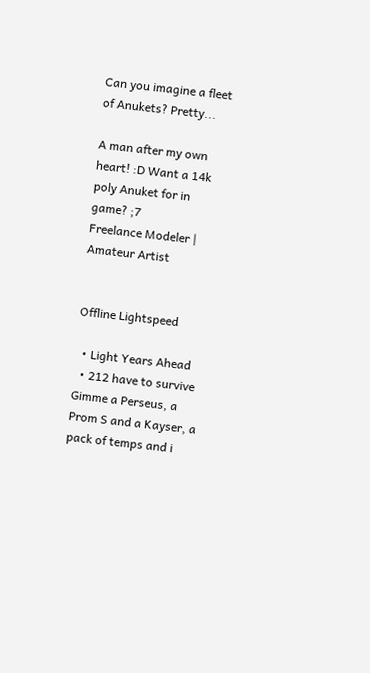Can you imagine a fleet of Anukets? Pretty...

A man after my own heart! :D Want a 14k poly Anuket for in game? ;7
Freelance Modeler | Amateur Artist


Offline Lightspeed

  • Light Years Ahead
  • 212 have to survive
Gimme a Perseus, a Prom S and a Kayser, a pack of temps and i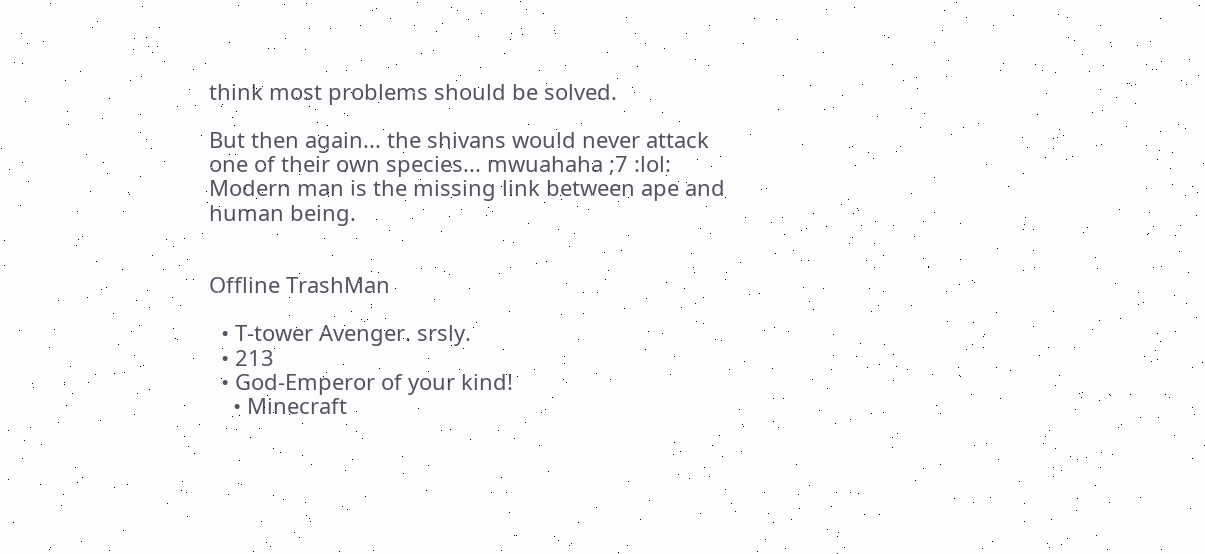think most problems should be solved.

But then again... the shivans would never attack one of their own species... mwuahaha ;7 :lol:
Modern man is the missing link between ape and human being.


Offline TrashMan

  • T-tower Avenger. srsly.
  • 213
  • God-Emperor of your kind!
    • Minecraft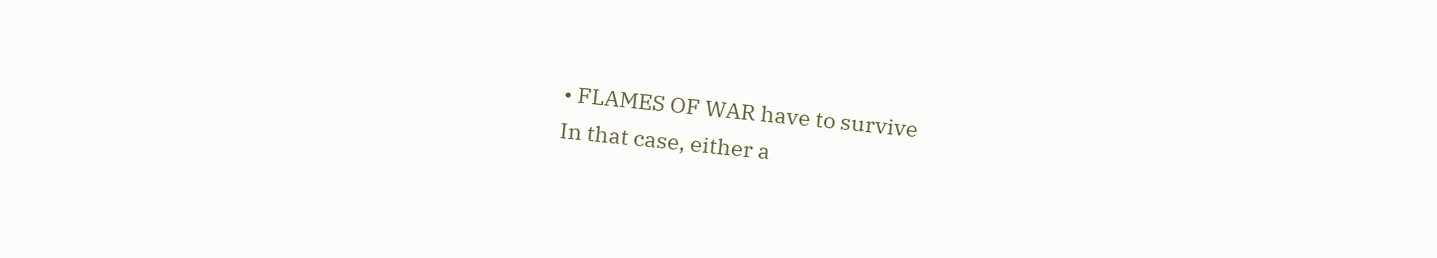• FLAMES OF WAR have to survive
In that case, either a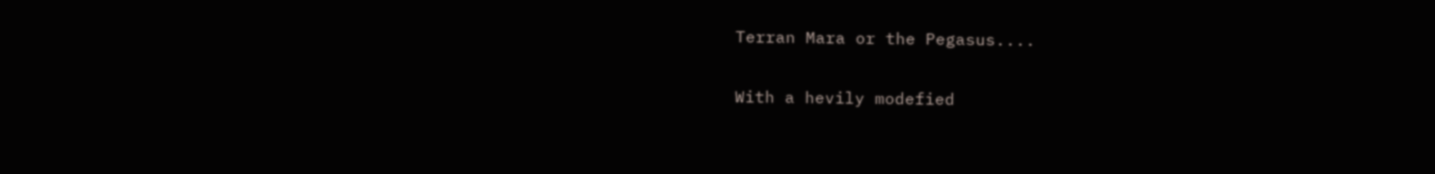Terran Mara or the Pegasus....

With a hevily modefied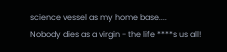science vessel as my home base....
Nobody dies as a virgin - the life ****s us all!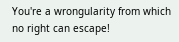You're a wrongularity from which no right can escape!